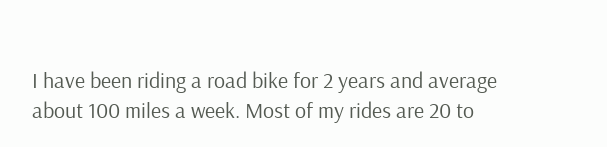I have been riding a road bike for 2 years and average about 100 miles a week. Most of my rides are 20 to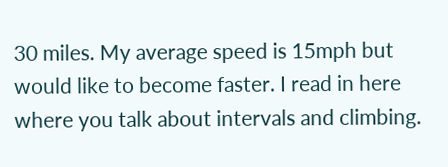30 miles. My average speed is 15mph but would like to become faster. I read in here where you talk about intervals and climbing.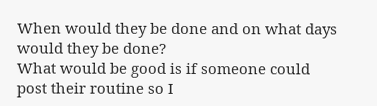When would they be done and on what days would they be done?
What would be good is if someone could post their routine so I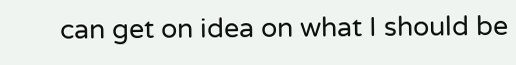can get on idea on what I should be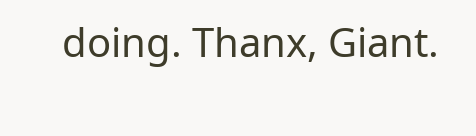doing. Thanx, Giant.